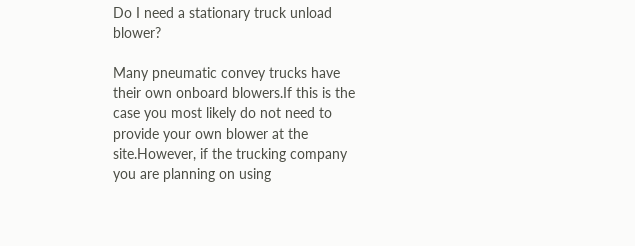Do I need a stationary truck unload blower?

Many pneumatic convey trucks have their own onboard blowers.If this is the case you most likely do not need to provide your own blower at the site.However, if the trucking company you are planning on using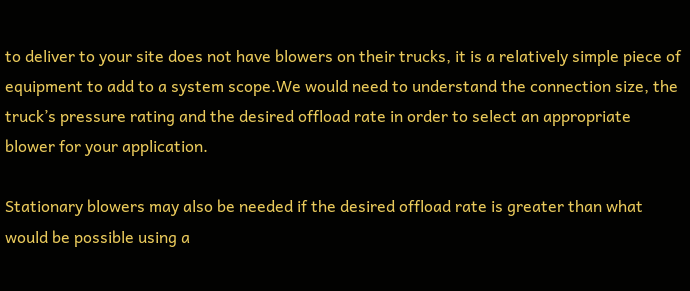to deliver to your site does not have blowers on their trucks, it is a relatively simple piece of equipment to add to a system scope.We would need to understand the connection size, the truck’s pressure rating and the desired offload rate in order to select an appropriate blower for your application.

Stationary blowers may also be needed if the desired offload rate is greater than what would be possible using a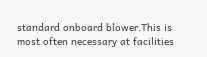standard onboard blower.This is most often necessary at facilities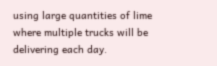using large quantities of lime where multiple trucks will be delivering each day.